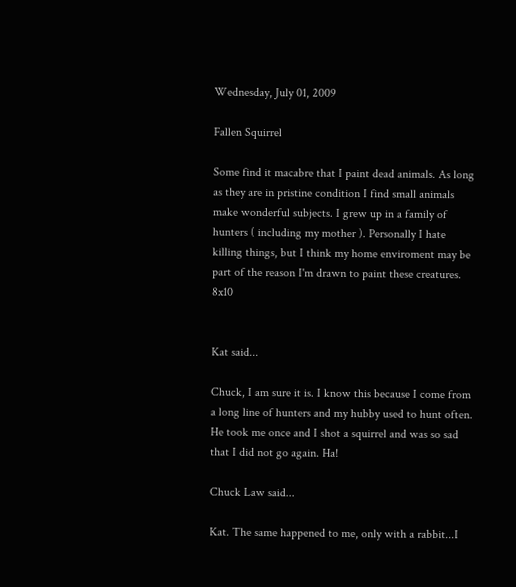Wednesday, July 01, 2009

Fallen Squirrel

Some find it macabre that I paint dead animals. As long as they are in pristine condition I find small animals make wonderful subjects. I grew up in a family of hunters ( including my mother ). Personally I hate killing things, but I think my home enviroment may be part of the reason I'm drawn to paint these creatures. 8x10


Kat said...

Chuck, I am sure it is. I know this because I come from a long line of hunters and my hubby used to hunt often. He took me once and I shot a squirrel and was so sad that I did not go again. Ha!

Chuck Law said...

Kat. The same happened to me, only with a rabbit...I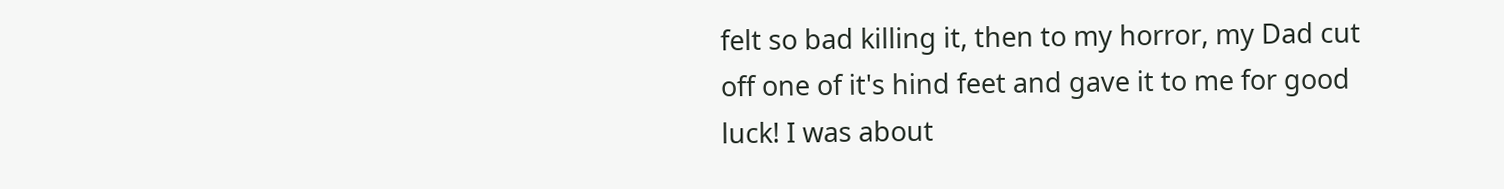felt so bad killing it, then to my horror, my Dad cut off one of it's hind feet and gave it to me for good luck! I was about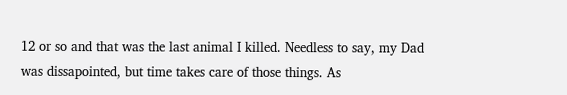12 or so and that was the last animal I killed. Needless to say, my Dad was dissapointed, but time takes care of those things. As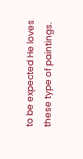to be expected He loves these type of paintings.